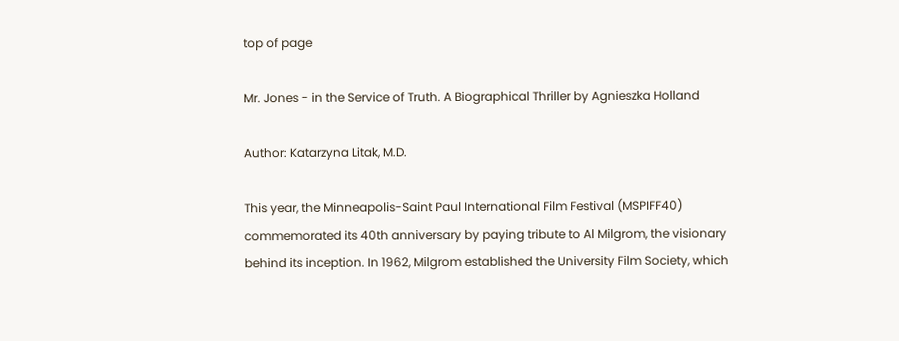top of page

Mr. Jones - in the Service of Truth. A Biographical Thriller by Agnieszka Holland

Author: Katarzyna Litak, M.D.

This year, the Minneapolis-Saint Paul International Film Festival (MSPIFF40) commemorated its 40th anniversary by paying tribute to Al Milgrom, the visionary behind its inception. In 1962, Milgrom established the University Film Society, which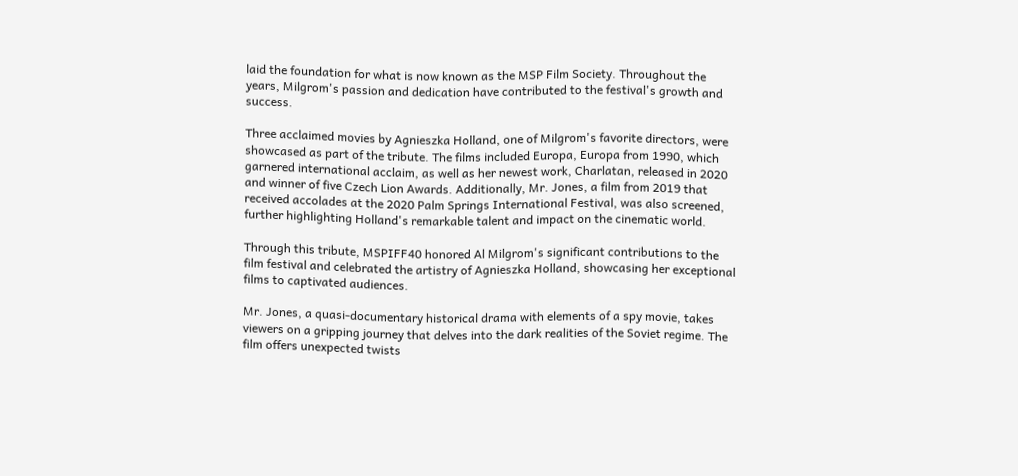laid the foundation for what is now known as the MSP Film Society. Throughout the years, Milgrom's passion and dedication have contributed to the festival's growth and success.

Three acclaimed movies by Agnieszka Holland, one of Milgrom's favorite directors, were showcased as part of the tribute. The films included Europa, Europa from 1990, which garnered international acclaim, as well as her newest work, Charlatan, released in 2020 and winner of five Czech Lion Awards. Additionally, Mr. Jones, a film from 2019 that received accolades at the 2020 Palm Springs International Festival, was also screened, further highlighting Holland's remarkable talent and impact on the cinematic world.

Through this tribute, MSPIFF40 honored Al Milgrom's significant contributions to the film festival and celebrated the artistry of Agnieszka Holland, showcasing her exceptional films to captivated audiences.

Mr. Jones, a quasi-documentary historical drama with elements of a spy movie, takes viewers on a gripping journey that delves into the dark realities of the Soviet regime. The film offers unexpected twists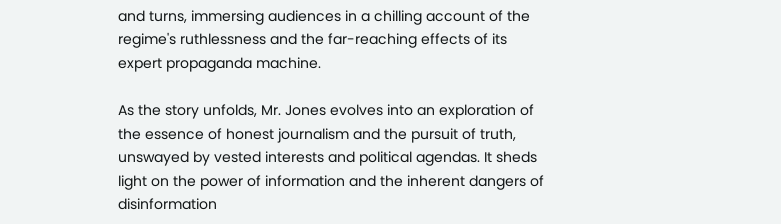and turns, immersing audiences in a chilling account of the regime's ruthlessness and the far-reaching effects of its expert propaganda machine.

As the story unfolds, Mr. Jones evolves into an exploration of the essence of honest journalism and the pursuit of truth, unswayed by vested interests and political agendas. It sheds light on the power of information and the inherent dangers of disinformation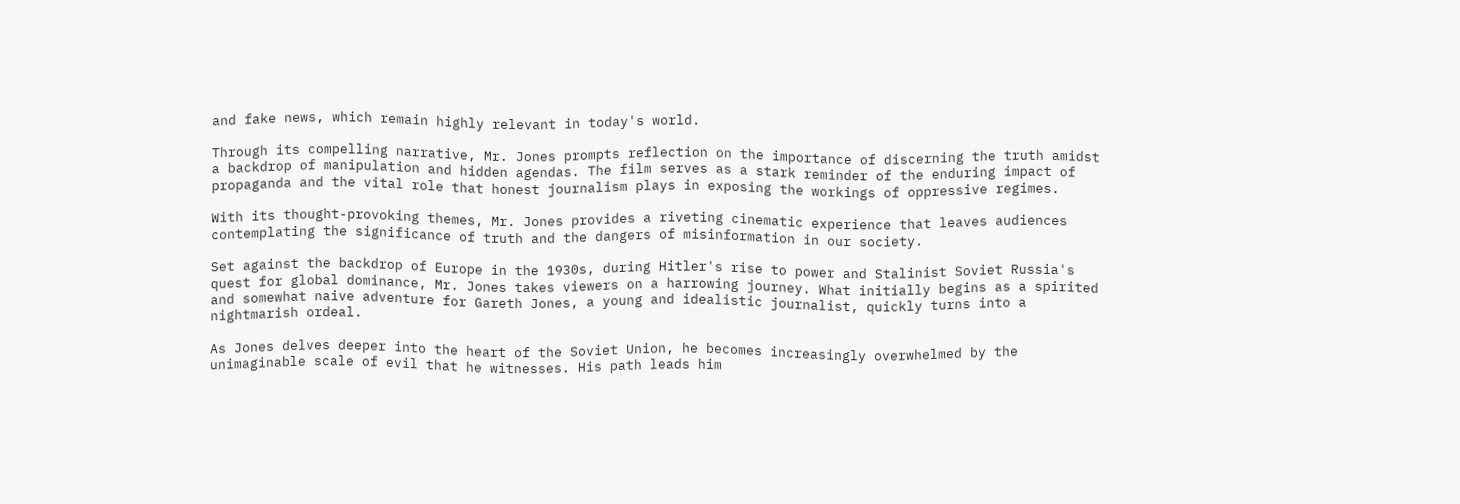and fake news, which remain highly relevant in today's world.

Through its compelling narrative, Mr. Jones prompts reflection on the importance of discerning the truth amidst a backdrop of manipulation and hidden agendas. The film serves as a stark reminder of the enduring impact of propaganda and the vital role that honest journalism plays in exposing the workings of oppressive regimes.

With its thought-provoking themes, Mr. Jones provides a riveting cinematic experience that leaves audiences contemplating the significance of truth and the dangers of misinformation in our society.

Set against the backdrop of Europe in the 1930s, during Hitler's rise to power and Stalinist Soviet Russia's quest for global dominance, Mr. Jones takes viewers on a harrowing journey. What initially begins as a spirited and somewhat naive adventure for Gareth Jones, a young and idealistic journalist, quickly turns into a nightmarish ordeal.

As Jones delves deeper into the heart of the Soviet Union, he becomes increasingly overwhelmed by the unimaginable scale of evil that he witnesses. His path leads him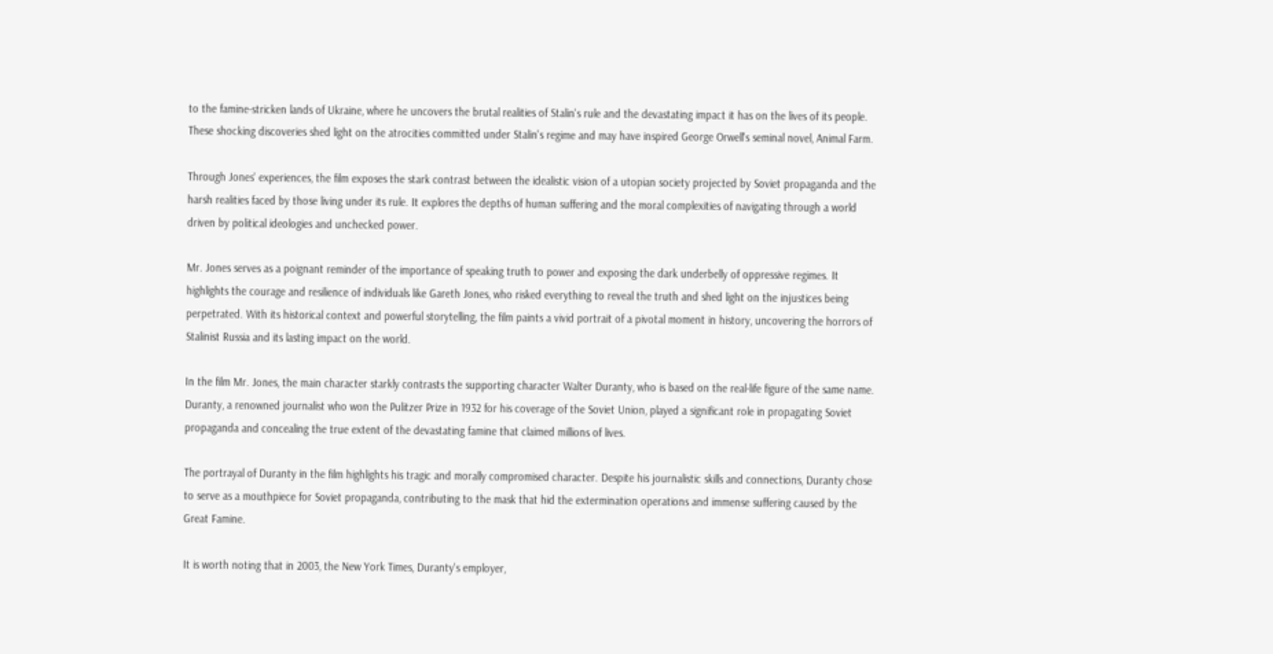to the famine-stricken lands of Ukraine, where he uncovers the brutal realities of Stalin's rule and the devastating impact it has on the lives of its people. These shocking discoveries shed light on the atrocities committed under Stalin's regime and may have inspired George Orwell's seminal novel, Animal Farm.

Through Jones' experiences, the film exposes the stark contrast between the idealistic vision of a utopian society projected by Soviet propaganda and the harsh realities faced by those living under its rule. It explores the depths of human suffering and the moral complexities of navigating through a world driven by political ideologies and unchecked power.

Mr. Jones serves as a poignant reminder of the importance of speaking truth to power and exposing the dark underbelly of oppressive regimes. It highlights the courage and resilience of individuals like Gareth Jones, who risked everything to reveal the truth and shed light on the injustices being perpetrated. With its historical context and powerful storytelling, the film paints a vivid portrait of a pivotal moment in history, uncovering the horrors of Stalinist Russia and its lasting impact on the world.

In the film Mr. Jones, the main character starkly contrasts the supporting character Walter Duranty, who is based on the real-life figure of the same name. Duranty, a renowned journalist who won the Pulitzer Prize in 1932 for his coverage of the Soviet Union, played a significant role in propagating Soviet propaganda and concealing the true extent of the devastating famine that claimed millions of lives.

The portrayal of Duranty in the film highlights his tragic and morally compromised character. Despite his journalistic skills and connections, Duranty chose to serve as a mouthpiece for Soviet propaganda, contributing to the mask that hid the extermination operations and immense suffering caused by the Great Famine.

It is worth noting that in 2003, the New York Times, Duranty's employer,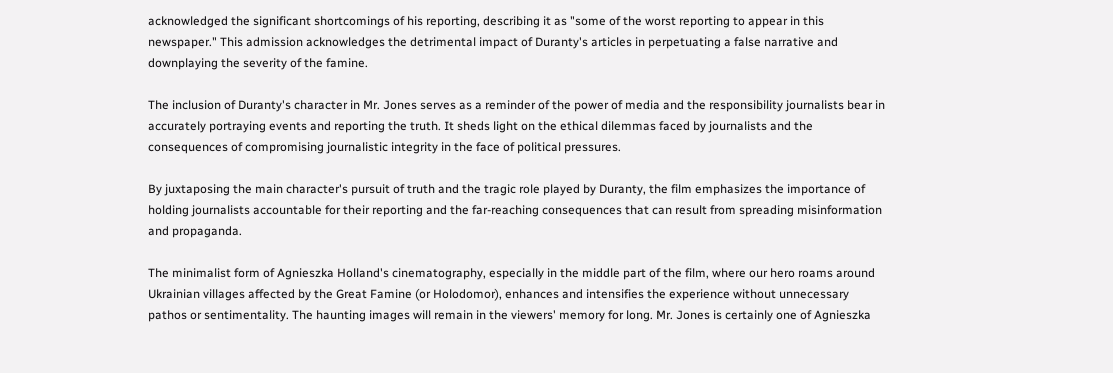acknowledged the significant shortcomings of his reporting, describing it as "some of the worst reporting to appear in this newspaper." This admission acknowledges the detrimental impact of Duranty's articles in perpetuating a false narrative and downplaying the severity of the famine.

The inclusion of Duranty's character in Mr. Jones serves as a reminder of the power of media and the responsibility journalists bear in accurately portraying events and reporting the truth. It sheds light on the ethical dilemmas faced by journalists and the consequences of compromising journalistic integrity in the face of political pressures.

By juxtaposing the main character's pursuit of truth and the tragic role played by Duranty, the film emphasizes the importance of holding journalists accountable for their reporting and the far-reaching consequences that can result from spreading misinformation and propaganda.

The minimalist form of Agnieszka Holland's cinematography, especially in the middle part of the film, where our hero roams around Ukrainian villages affected by the Great Famine (or Holodomor), enhances and intensifies the experience without unnecessary pathos or sentimentality. The haunting images will remain in the viewers' memory for long. Mr. Jones is certainly one of Agnieszka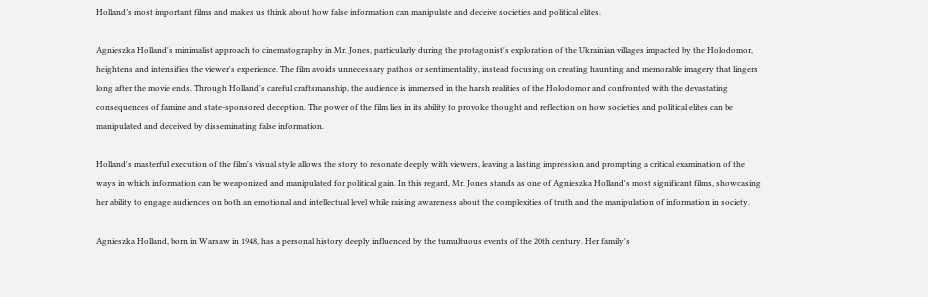Holland’s most important films and makes us think about how false information can manipulate and deceive societies and political elites.

Agnieszka Holland's minimalist approach to cinematography in Mr. Jones, particularly during the protagonist's exploration of the Ukrainian villages impacted by the Holodomor, heightens and intensifies the viewer's experience. The film avoids unnecessary pathos or sentimentality, instead focusing on creating haunting and memorable imagery that lingers long after the movie ends. Through Holland's careful craftsmanship, the audience is immersed in the harsh realities of the Holodomor and confronted with the devastating consequences of famine and state-sponsored deception. The power of the film lies in its ability to provoke thought and reflection on how societies and political elites can be manipulated and deceived by disseminating false information.

Holland's masterful execution of the film's visual style allows the story to resonate deeply with viewers, leaving a lasting impression and prompting a critical examination of the ways in which information can be weaponized and manipulated for political gain. In this regard, Mr. Jones stands as one of Agnieszka Holland's most significant films, showcasing her ability to engage audiences on both an emotional and intellectual level while raising awareness about the complexities of truth and the manipulation of information in society.

Agnieszka Holland, born in Warsaw in 1948, has a personal history deeply influenced by the tumultuous events of the 20th century. Her family's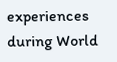experiences during World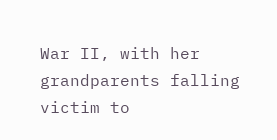War II, with her grandparents falling victim to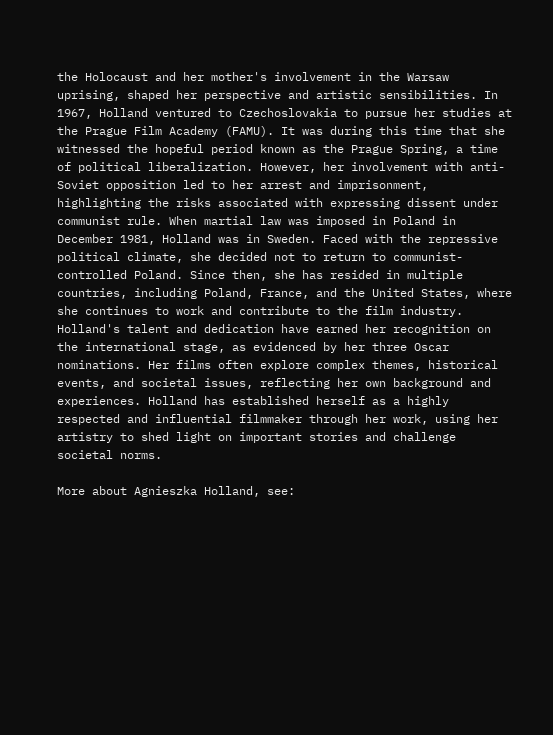the Holocaust and her mother's involvement in the Warsaw uprising, shaped her perspective and artistic sensibilities. In 1967, Holland ventured to Czechoslovakia to pursue her studies at the Prague Film Academy (FAMU). It was during this time that she witnessed the hopeful period known as the Prague Spring, a time of political liberalization. However, her involvement with anti-Soviet opposition led to her arrest and imprisonment, highlighting the risks associated with expressing dissent under communist rule. When martial law was imposed in Poland in December 1981, Holland was in Sweden. Faced with the repressive political climate, she decided not to return to communist-controlled Poland. Since then, she has resided in multiple countries, including Poland, France, and the United States, where she continues to work and contribute to the film industry. Holland's talent and dedication have earned her recognition on the international stage, as evidenced by her three Oscar nominations. Her films often explore complex themes, historical events, and societal issues, reflecting her own background and experiences. Holland has established herself as a highly respected and influential filmmaker through her work, using her artistry to shed light on important stories and challenge societal norms.

More about Agnieszka Holland, see: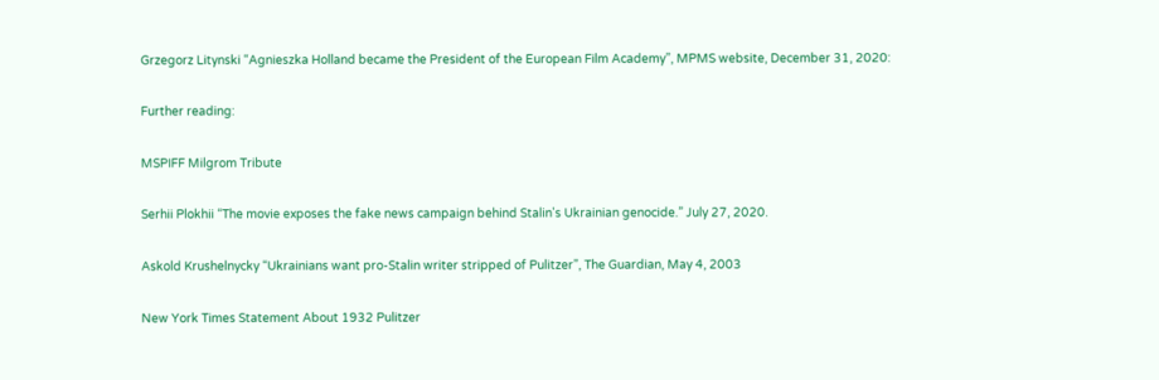Grzegorz Litynski “Agnieszka Holland became the President of the European Film Academy”, MPMS website, December 31, 2020:

Further reading:

MSPIFF Milgrom Tribute

Serhii Plokhii “The movie exposes the fake news campaign behind Stalin's Ukrainian genocide.” July 27, 2020.

Askold Krushelnycky “Ukrainians want pro-Stalin writer stripped of Pulitzer”, The Guardian, May 4, 2003

New York Times Statement About 1932 Pulitzer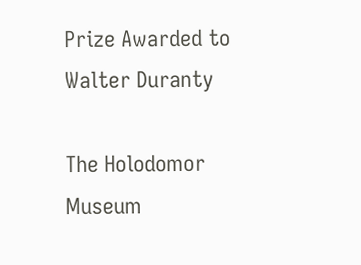Prize Awarded to Walter Duranty

The Holodomor Museum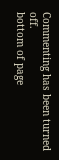Commenting has been turned off.
bottom of page